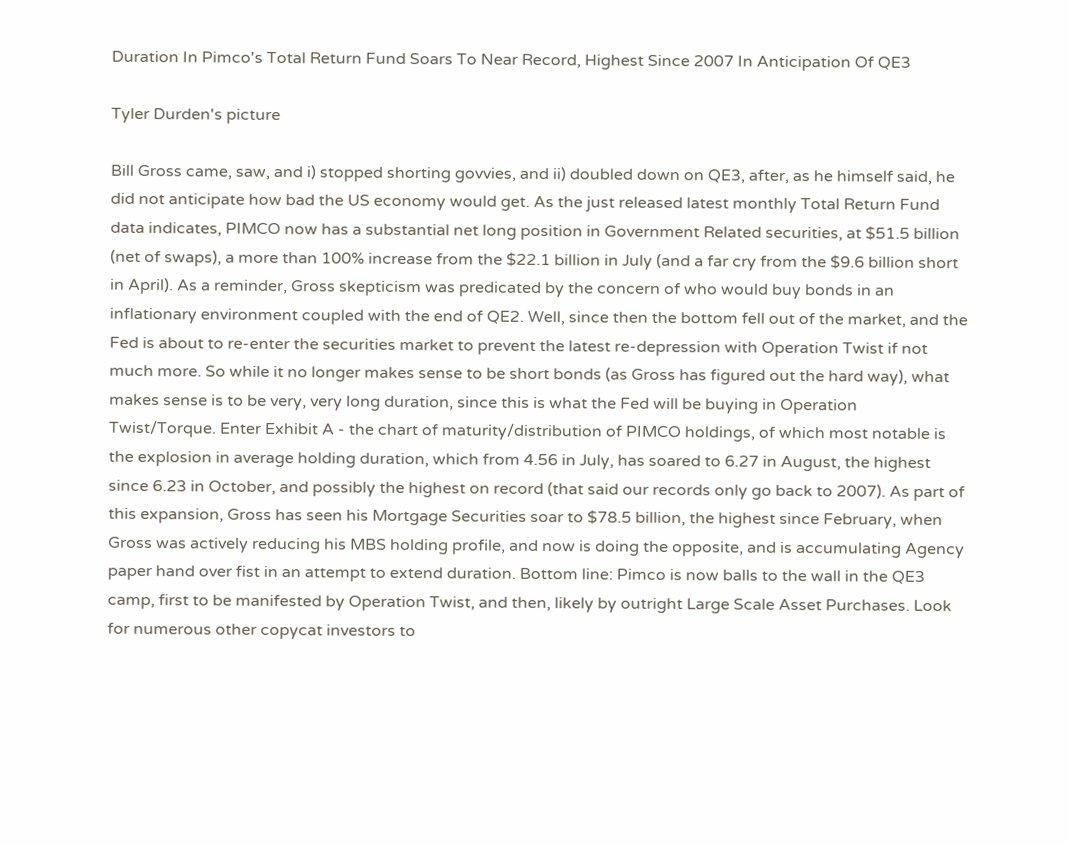Duration In Pimco's Total Return Fund Soars To Near Record, Highest Since 2007 In Anticipation Of QE3

Tyler Durden's picture

Bill Gross came, saw, and i) stopped shorting govvies, and ii) doubled down on QE3, after, as he himself said, he did not anticipate how bad the US economy would get. As the just released latest monthly Total Return Fund data indicates, PIMCO now has a substantial net long position in Government Related securities, at $51.5 billion (net of swaps), a more than 100% increase from the $22.1 billion in July (and a far cry from the $9.6 billion short in April). As a reminder, Gross skepticism was predicated by the concern of who would buy bonds in an inflationary environment coupled with the end of QE2. Well, since then the bottom fell out of the market, and the Fed is about to re-enter the securities market to prevent the latest re-depression with Operation Twist if not much more. So while it no longer makes sense to be short bonds (as Gross has figured out the hard way), what makes sense is to be very, very long duration, since this is what the Fed will be buying in Operation Twist/Torque. Enter Exhibit A - the chart of maturity/distribution of PIMCO holdings, of which most notable is the explosion in average holding duration, which from 4.56 in July, has soared to 6.27 in August, the highest since 6.23 in October, and possibly the highest on record (that said our records only go back to 2007). As part of this expansion, Gross has seen his Mortgage Securities soar to $78.5 billion, the highest since February, when Gross was actively reducing his MBS holding profile, and now is doing the opposite, and is accumulating Agency paper hand over fist in an attempt to extend duration. Bottom line: Pimco is now balls to the wall in the QE3 camp, first to be manifested by Operation Twist, and then, likely by outright Large Scale Asset Purchases. Look for numerous other copycat investors to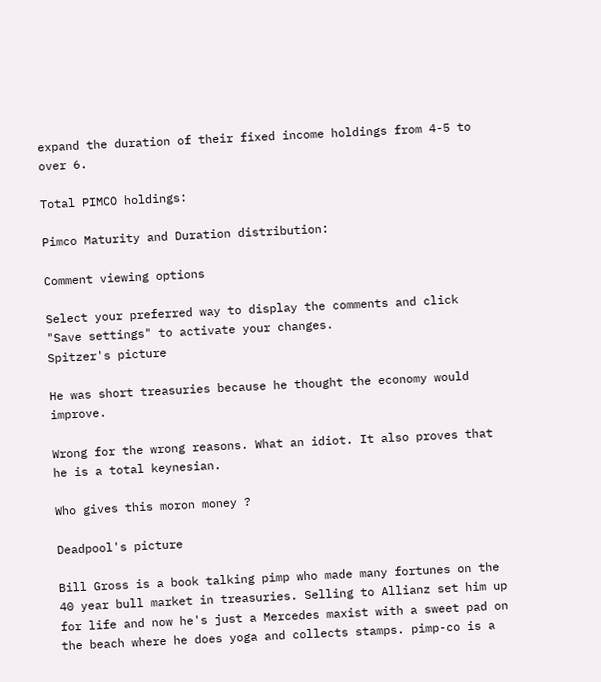expand the duration of their fixed income holdings from 4-5 to over 6.

Total PIMCO holdings:

Pimco Maturity and Duration distribution:

Comment viewing options

Select your preferred way to display the comments and click "Save settings" to activate your changes.
Spitzer's picture

He was short treasuries because he thought the economy would improve.

Wrong for the wrong reasons. What an idiot. It also proves that he is a total keynesian.

Who gives this moron money ?

Deadpool's picture

Bill Gross is a book talking pimp who made many fortunes on the 40 year bull market in treasuries. Selling to Allianz set him up for life and now he's just a Mercedes maxist with a sweet pad on the beach where he does yoga and collects stamps. pimp-co is a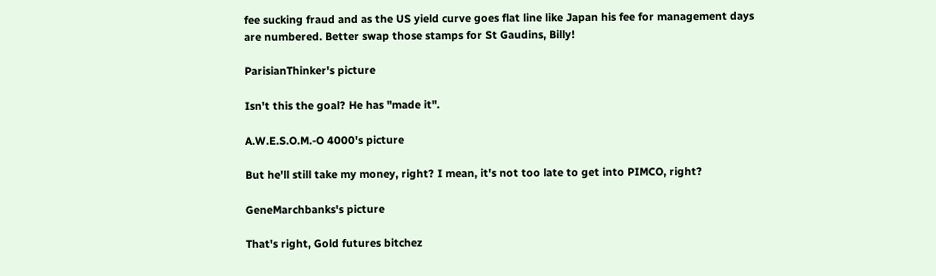fee sucking fraud and as the US yield curve goes flat line like Japan his fee for management days are numbered. Better swap those stamps for St Gaudins, Billy!

ParisianThinker's picture

Isn't this the goal? He has "made it".

A.W.E.S.O.M.-O 4000's picture

But he'll still take my money, right? I mean, it's not too late to get into PIMCO, right?

GeneMarchbanks's picture

That's right, Gold futures bitchez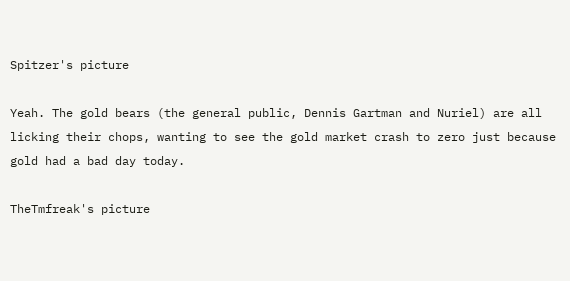Spitzer's picture

Yeah. The gold bears (the general public, Dennis Gartman and Nuriel) are all licking their chops, wanting to see the gold market crash to zero just because gold had a bad day today.

TheTmfreak's picture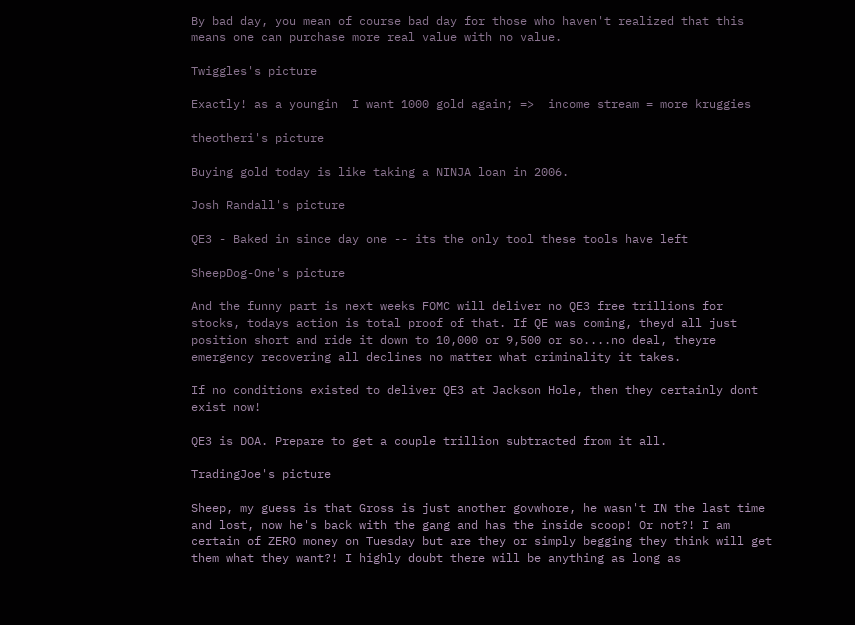By bad day, you mean of course bad day for those who haven't realized that this means one can purchase more real value with no value.

Twiggles's picture

Exactly! as a youngin  I want 1000 gold again; =>  income stream = more kruggies

theotheri's picture

Buying gold today is like taking a NINJA loan in 2006.

Josh Randall's picture

QE3 - Baked in since day one -- its the only tool these tools have left

SheepDog-One's picture

And the funny part is next weeks FOMC will deliver no QE3 free trillions for stocks, todays action is total proof of that. If QE was coming, theyd all just position short and ride it down to 10,000 or 9,500 or so....no deal, theyre emergency recovering all declines no matter what criminality it takes.

If no conditions existed to deliver QE3 at Jackson Hole, then they certainly dont exist now!

QE3 is DOA. Prepare to get a couple trillion subtracted from it all.

TradingJoe's picture

Sheep, my guess is that Gross is just another govwhore, he wasn't IN the last time and lost, now he's back with the gang and has the inside scoop! Or not?! I am certain of ZERO money on Tuesday but are they or simply begging they think will get them what they want?! I highly doubt there will be anything as long as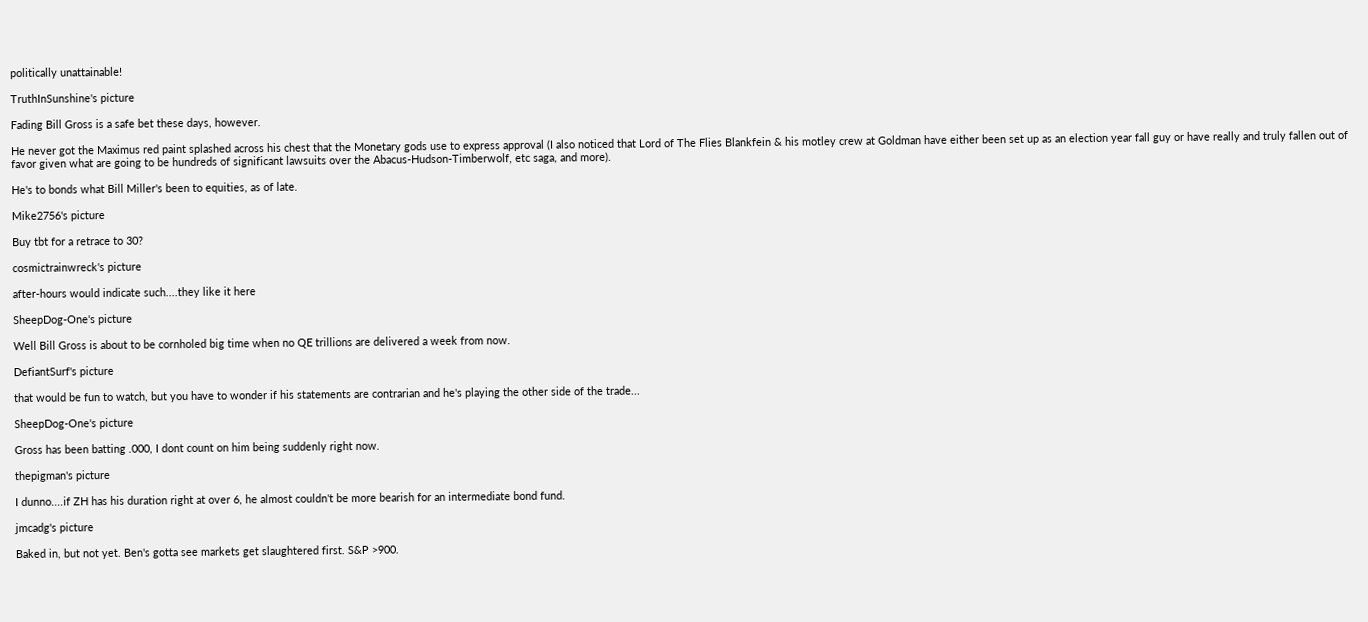politically unattainable!

TruthInSunshine's picture

Fading Bill Gross is a safe bet these days, however.

He never got the Maximus red paint splashed across his chest that the Monetary gods use to express approval (I also noticed that Lord of The Flies Blankfein & his motley crew at Goldman have either been set up as an election year fall guy or have really and truly fallen out of favor given what are going to be hundreds of significant lawsuits over the Abacus-Hudson-Timberwolf, etc saga, and more).

He's to bonds what Bill Miller's been to equities, as of late.

Mike2756's picture

Buy tbt for a retrace to 30?

cosmictrainwreck's picture

after-hours would indicate such....they like it here

SheepDog-One's picture

Well Bill Gross is about to be cornholed big time when no QE trillions are delivered a week from now.

DefiantSurf's picture

that would be fun to watch, but you have to wonder if his statements are contrarian and he's playing the other side of the trade...

SheepDog-One's picture

Gross has been batting .000, I dont count on him being suddenly right now.

thepigman's picture

I dunno....if ZH has his duration right at over 6, he almost couldn't be more bearish for an intermediate bond fund.

jmcadg's picture

Baked in, but not yet. Ben's gotta see markets get slaughtered first. S&P >900.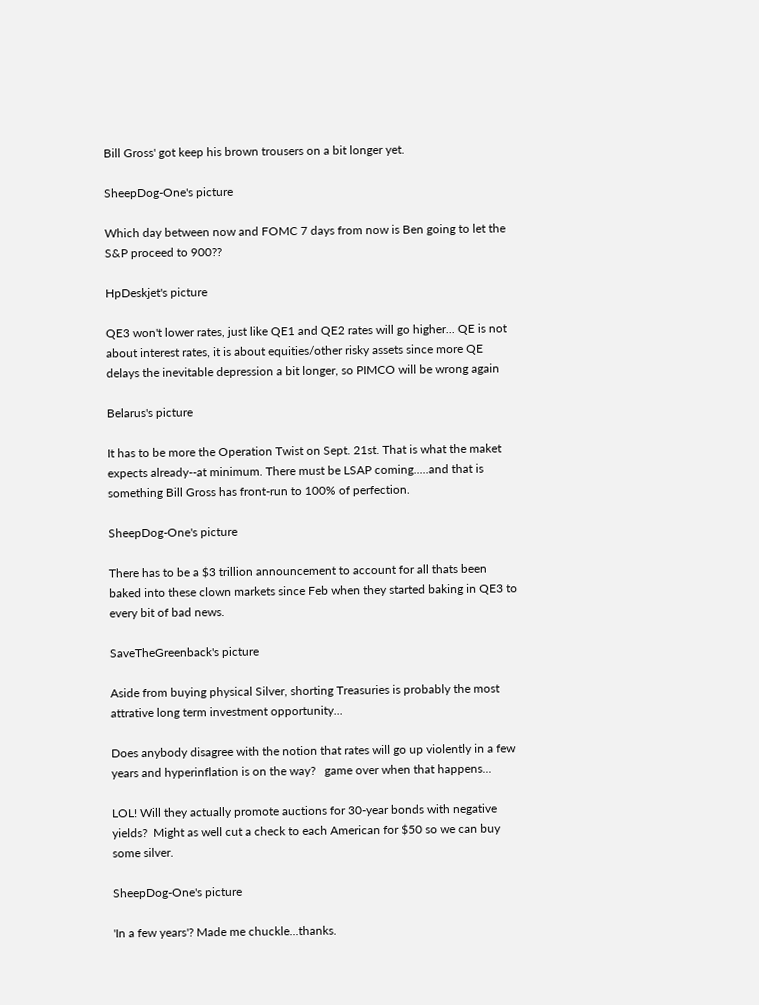Bill Gross' got keep his brown trousers on a bit longer yet.

SheepDog-One's picture

Which day between now and FOMC 7 days from now is Ben going to let the S&P proceed to 900??

HpDeskjet's picture

QE3 won't lower rates, just like QE1 and QE2 rates will go higher... QE is not about interest rates, it is about equities/other risky assets since more QE delays the inevitable depression a bit longer, so PIMCO will be wrong again

Belarus's picture

It has to be more the Operation Twist on Sept. 21st. That is what the maket expects already--at minimum. There must be LSAP coming.....and that is something Bill Gross has front-run to 100% of perfection.

SheepDog-One's picture

There has to be a $3 trillion announcement to account for all thats been baked into these clown markets since Feb when they started baking in QE3 to every bit of bad news.

SaveTheGreenback's picture

Aside from buying physical Silver, shorting Treasuries is probably the most attrative long term investment opportunity...

Does anybody disagree with the notion that rates will go up violently in a few years and hyperinflation is on the way?   game over when that happens...

LOL! Will they actually promote auctions for 30-year bonds with negative yields?  Might as well cut a check to each American for $50 so we can buy some silver.

SheepDog-One's picture

'In a few years'? Made me chuckle...thanks.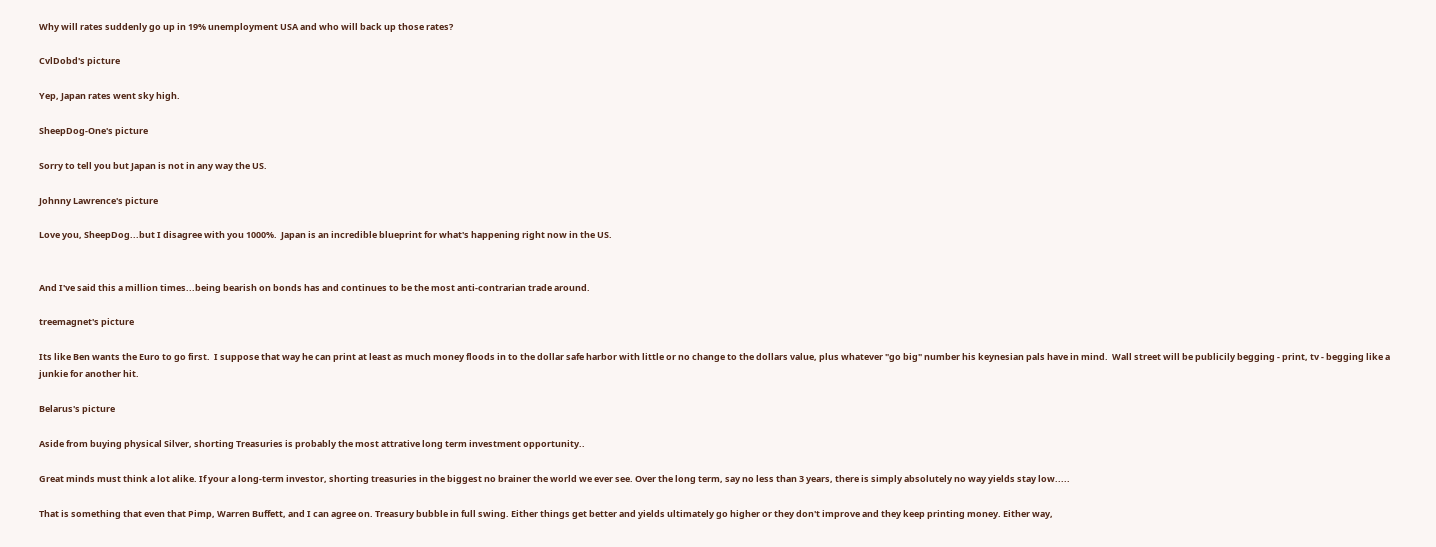Why will rates suddenly go up in 19% unemployment USA and who will back up those rates?

CvlDobd's picture

Yep, Japan rates went sky high.

SheepDog-One's picture

Sorry to tell you but Japan is not in any way the US.

Johnny Lawrence's picture

Love you, SheepDog...but I disagree with you 1000%.  Japan is an incredible blueprint for what's happening right now in the US.


And I've said this a million times...being bearish on bonds has and continues to be the most anti-contrarian trade around.

treemagnet's picture

Its like Ben wants the Euro to go first.  I suppose that way he can print at least as much money floods in to the dollar safe harbor with little or no change to the dollars value, plus whatever "go big" number his keynesian pals have in mind.  Wall street will be publicily begging - print, tv - begging like a junkie for another hit.

Belarus's picture

Aside from buying physical Silver, shorting Treasuries is probably the most attrative long term investment opportunity..

Great minds must think a lot alike. If your a long-term investor, shorting treasuries in the biggest no brainer the world we ever see. Over the long term, say no less than 3 years, there is simply absolutely no way yields stay low.....

That is something that even that Pimp, Warren Buffett, and I can agree on. Treasury bubble in full swing. Either things get better and yields ultimately go higher or they don't improve and they keep printing money. Either way,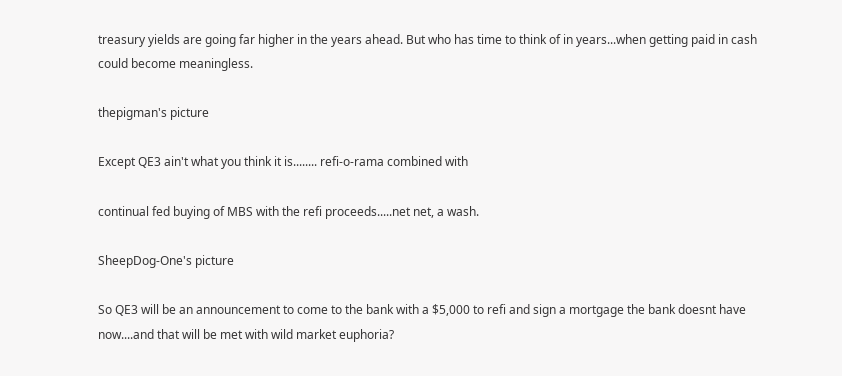treasury yields are going far higher in the years ahead. But who has time to think of in years...when getting paid in cash could become meaningless.

thepigman's picture

Except QE3 ain't what you think it is........ refi-o-rama combined with

continual fed buying of MBS with the refi proceeds.....net net, a wash.

SheepDog-One's picture

So QE3 will be an announcement to come to the bank with a $5,000 to refi and sign a mortgage the bank doesnt have now....and that will be met with wild market euphoria?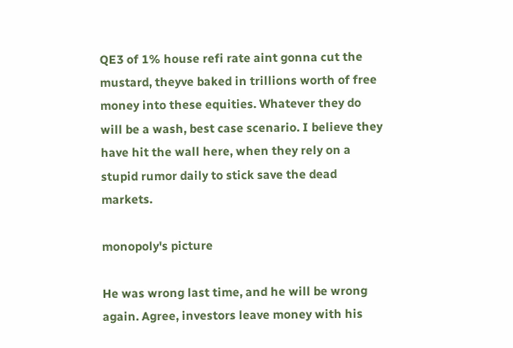QE3 of 1% house refi rate aint gonna cut the mustard, theyve baked in trillions worth of free money into these equities. Whatever they do will be a wash, best case scenario. I believe they have hit the wall here, when they rely on a stupid rumor daily to stick save the dead markets.

monopoly's picture

He was wrong last time, and he will be wrong again. Agree, investors leave money with his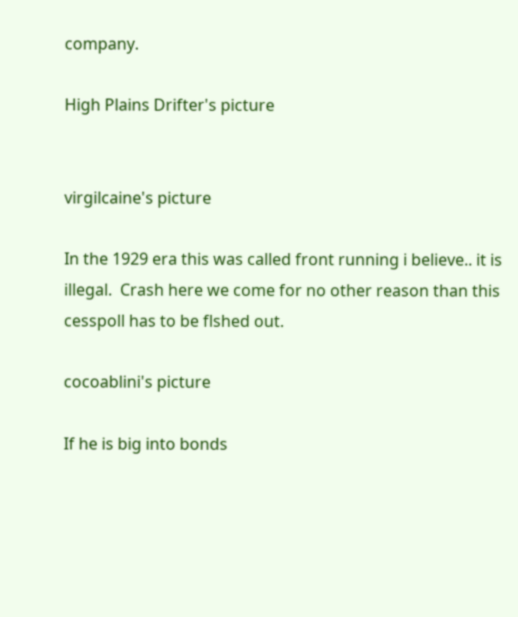company.

High Plains Drifter's picture


virgilcaine's picture

In the 1929 era this was called front running i believe.. it is illegal.  Crash here we come for no other reason than this cesspoll has to be flshed out.

cocoablini's picture

If he is big into bonds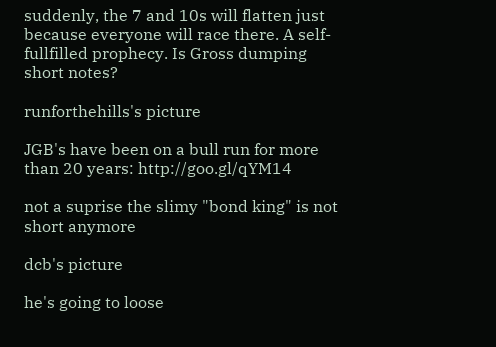suddenly, the 7 and 10s will flatten just because everyone will race there. A self-fullfilled prophecy. Is Gross dumping short notes?

runforthehills's picture

JGB's have been on a bull run for more than 20 years: http://goo.gl/qYM14

not a suprise the slimy "bond king" is not short anymore

dcb's picture

he's going to loose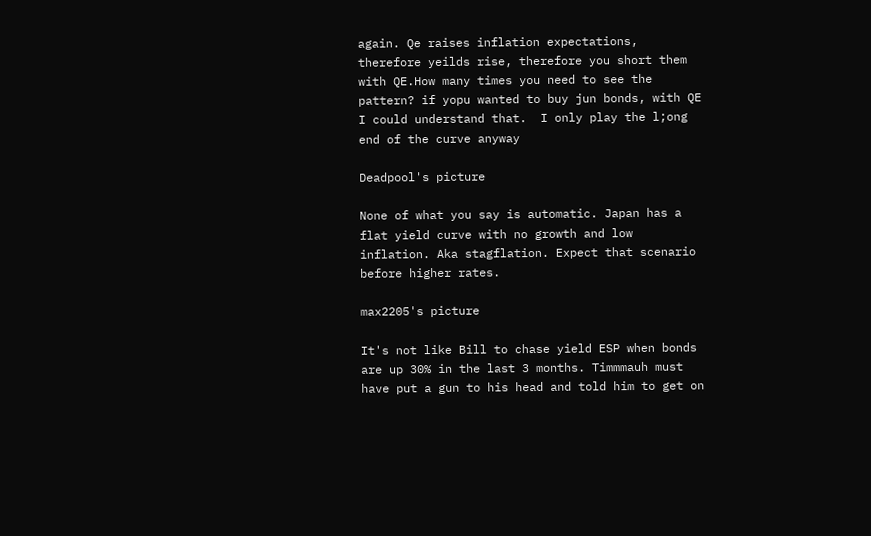again. Qe raises inflation expectations, therefore yeilds rise, therefore you short them with QE.How many times you need to see the pattern? if yopu wanted to buy jun bonds, with QE I could understand that.  I only play the l;ong end of the curve anyway

Deadpool's picture

None of what you say is automatic. Japan has a flat yield curve with no growth and low inflation. Aka stagflation. Expect that scenario before higher rates.

max2205's picture

It's not like Bill to chase yield ESP when bonds are up 30% in the last 3 months. Timmmauh must have put a gun to his head and told him to get on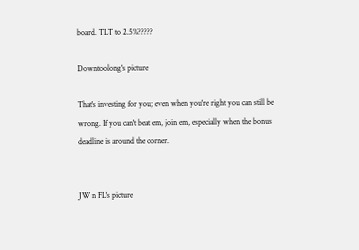board. TLT to 2.5%?????

Downtoolong's picture

That's investing for you; even when you're right you can still be wrong. If you can't beat em, join em, especially when the bonus deadline is around the corner.


JW n FL's picture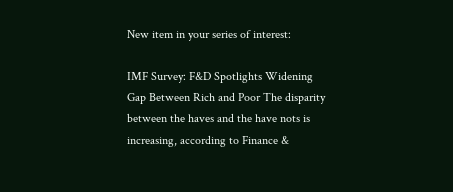New item in your series of interest:

IMF Survey: F&D Spotlights Widening Gap Between Rich and Poor The disparity between the haves and the have nots is increasing, according to Finance &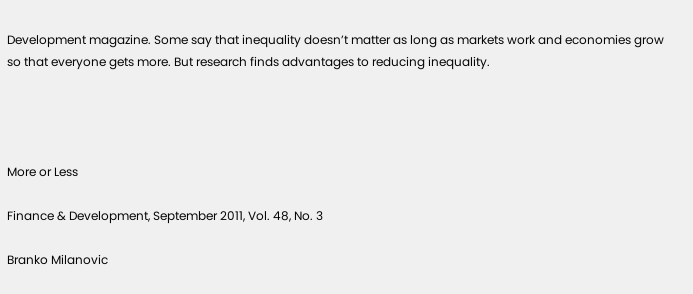Development magazine. Some say that inequality doesn’t matter as long as markets work and economies grow so that everyone gets more. But research finds advantages to reducing inequality.




More or Less

Finance & Development, September 2011, Vol. 48, No. 3

Branko Milanovic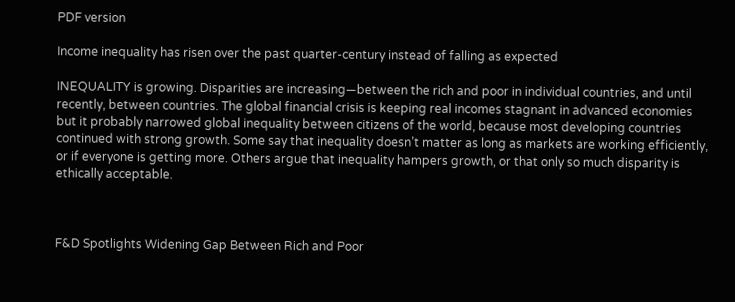PDF version

Income inequality has risen over the past quarter-century instead of falling as expected

INEQUALITY is growing. Disparities are increasing—between the rich and poor in individual countries, and until recently, between countries. The global financial crisis is keeping real incomes stagnant in advanced economies but it probably narrowed global inequality between citizens of the world, because most developing countries continued with strong growth. Some say that inequality doesn’t matter as long as markets are working efficiently, or if everyone is getting more. Others argue that inequality hampers growth, or that only so much disparity is ethically acceptable.



F&D Spotlights Widening Gap Between Rich and Poor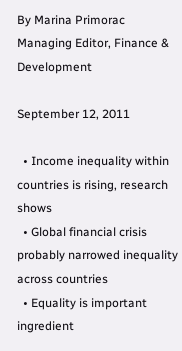By Marina Primorac
Managing Editor, Finance & Development

September 12, 2011

  • Income inequality within countries is rising, research shows
  • Global financial crisis probably narrowed inequality across countries
  • Equality is important ingredient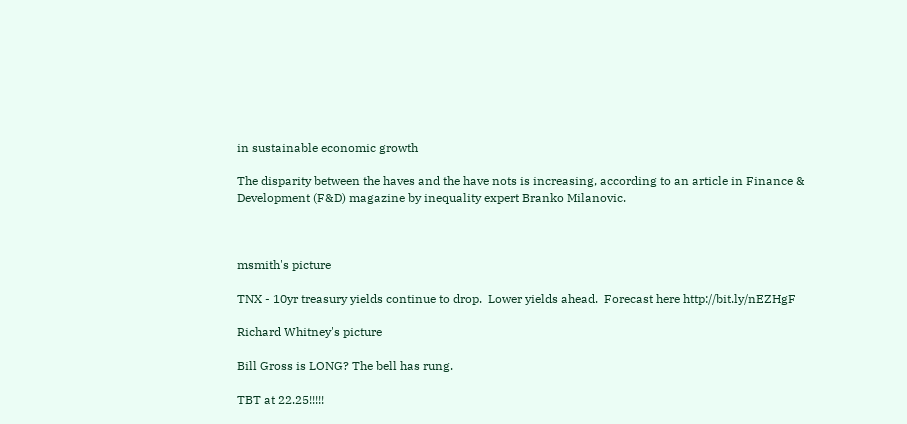in sustainable economic growth

The disparity between the haves and the have nots is increasing, according to an article in Finance & Development (F&D) magazine by inequality expert Branko Milanovic.



msmith's picture

TNX - 10yr treasury yields continue to drop.  Lower yields ahead.  Forecast here http://bit.ly/nEZHgF

Richard Whitney's picture

Bill Gross is LONG? The bell has rung.

TBT at 22.25!!!!!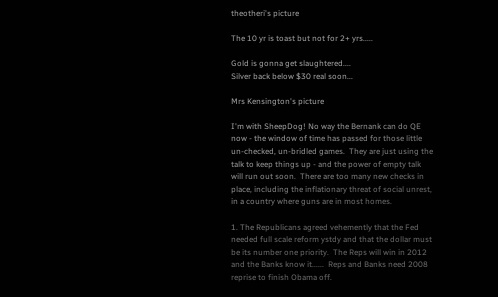theotheri's picture

The 10 yr is toast but not for 2+ yrs.....

Gold is gonna get slaughtered....
Silver back below $30 real soon...

Mrs Kensington's picture

I'm with SheepDog! No way the Bernank can do QE now - the window of time has passed for those little un-checked, un-bridled games.  They are just using the talk to keep things up - and the power of empty talk will run out soon.  There are too many new checks in place, including the inflationary threat of social unrest, in a country where guns are in most homes.

1. The Republicans agreed vehemently that the Fed needed full scale reform ystdy and that the dollar must be its number one priority.  The Reps will win in 2012 and the Banks know it......  Reps and Banks need 2008 reprise to finish Obama off.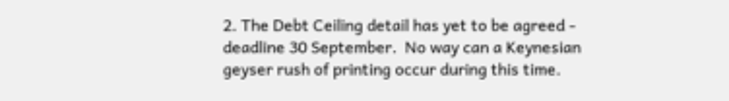2. The Debt Ceiling detail has yet to be agreed - deadline 30 September.  No way can a Keynesian geyser rush of printing occur during this time.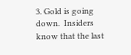3. Gold is going down.  Insiders know that the last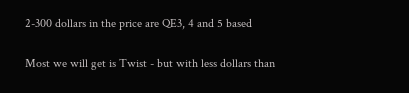2-300 dollars in the price are QE3, 4 and 5 based

Most we will get is Twist - but with less dollars than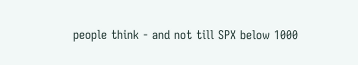people think - and not till SPX below 1000